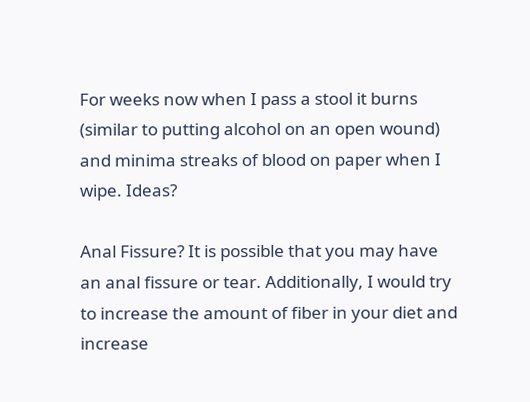For weeks now when I pass a stool it burns (similar to putting alcohol on an open wound) and minima streaks of blood on paper when I wipe. Ideas?

Anal Fissure? It is possible that you may have an anal fissure or tear. Additionally, I would try to increase the amount of fiber in your diet and increase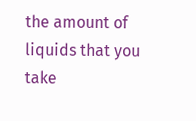the amount of liquids that you take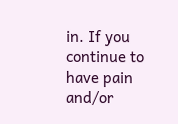in. If you continue to have pain and/or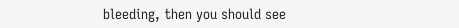bleeding, then you should see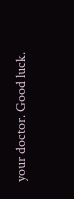your doctor. Good luck.